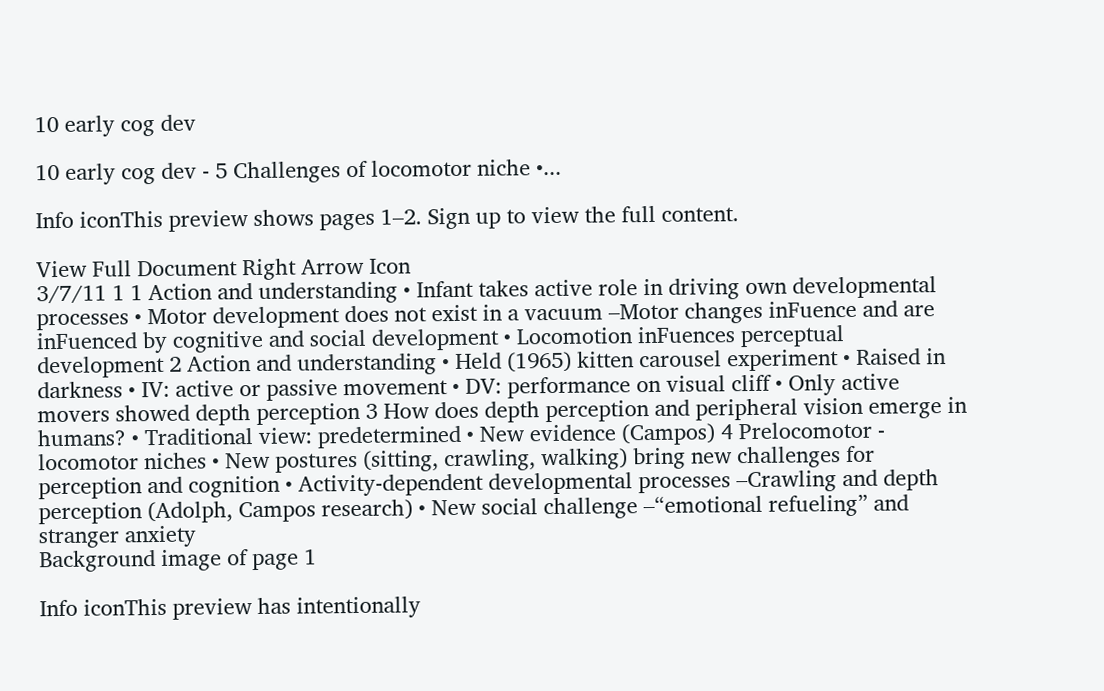10 early cog dev

10 early cog dev - 5 Challenges of locomotor niche •...

Info iconThis preview shows pages 1–2. Sign up to view the full content.

View Full Document Right Arrow Icon
3/7/11 1 1 Action and understanding • Infant takes active role in driving own developmental processes • Motor development does not exist in a vacuum –Motor changes inFuence and are inFuenced by cognitive and social development • Locomotion inFuences perceptual development 2 Action and understanding • Held (1965) kitten carousel experiment • Raised in darkness • IV: active or passive movement • DV: performance on visual cliff • Only active movers showed depth perception 3 How does depth perception and peripheral vision emerge in humans? • Traditional view: predetermined • New evidence (Campos) 4 Prelocomotor - locomotor niches • New postures (sitting, crawling, walking) bring new challenges for perception and cognition • Activity-dependent developmental processes –Crawling and depth perception (Adolph, Campos research) • New social challenge –“emotional refueling” and stranger anxiety
Background image of page 1

Info iconThis preview has intentionally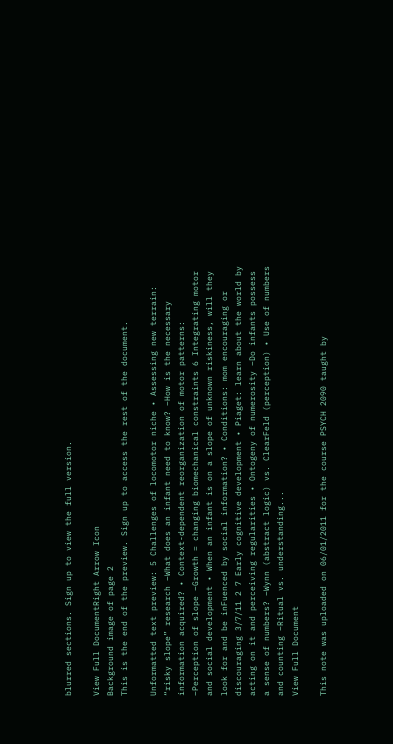blurred sections. Sign up to view the full version.

View Full DocumentRight Arrow Icon
Background image of page 2
This is the end of the preview. Sign up to access the rest of the document.

Unformatted text preview: 5 Challenges of locomotor niche • Assessing new terrain: “risky slope” research –What does an infant need to know? –How is the necessary information acquired? • Context-dependent reorganization of motor patterns: –Perception of slope –Growth = changing biomechanical constraints 6 Integrating motor and social development • When an infant is on a slope of unknown riskiness, will they look for and be inFuenced by social information? • Conditions: mom encouraging or discouraging 3/7/11 2 7 Early cognitive development • Piaget: learn about the world by acting on it and perceiving regularities • Ontogeny of numerosity –Do infants possess a sense of numbers? –Wynn (abstract logic) vs. ClearFeld (perception) • Use of numbers and counting –Ritual vs. understanding...
View Full Document

This note was uploaded on 06/01/2011 for the course PSYCH 2090 taught by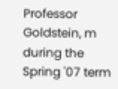Professor Goldstein, m during the Spring '07 term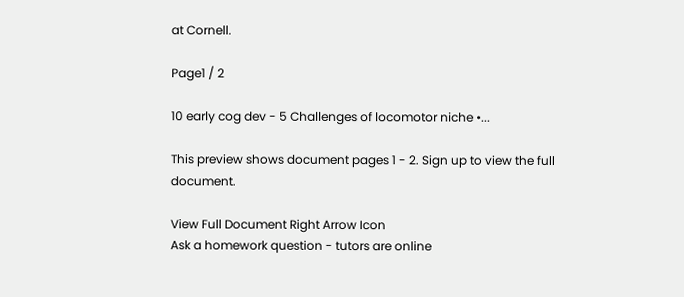at Cornell.

Page1 / 2

10 early cog dev - 5 Challenges of locomotor niche •...

This preview shows document pages 1 - 2. Sign up to view the full document.

View Full Document Right Arrow Icon
Ask a homework question - tutors are online